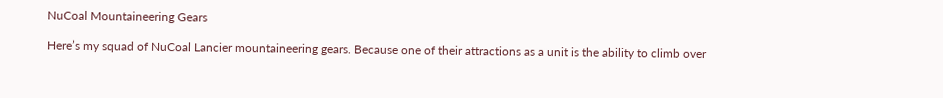NuCoal Mountaineering Gears

Here’s my squad of NuCoal Lancier mountaineering gears. Because one of their attractions as a unit is the ability to climb over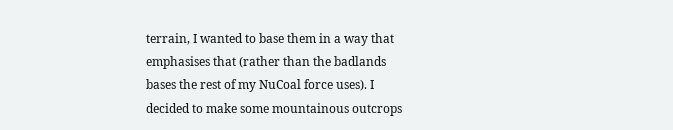terrain, I wanted to base them in a way that emphasises that (rather than the badlands bases the rest of my NuCoal force uses). I decided to make some mountainous outcrops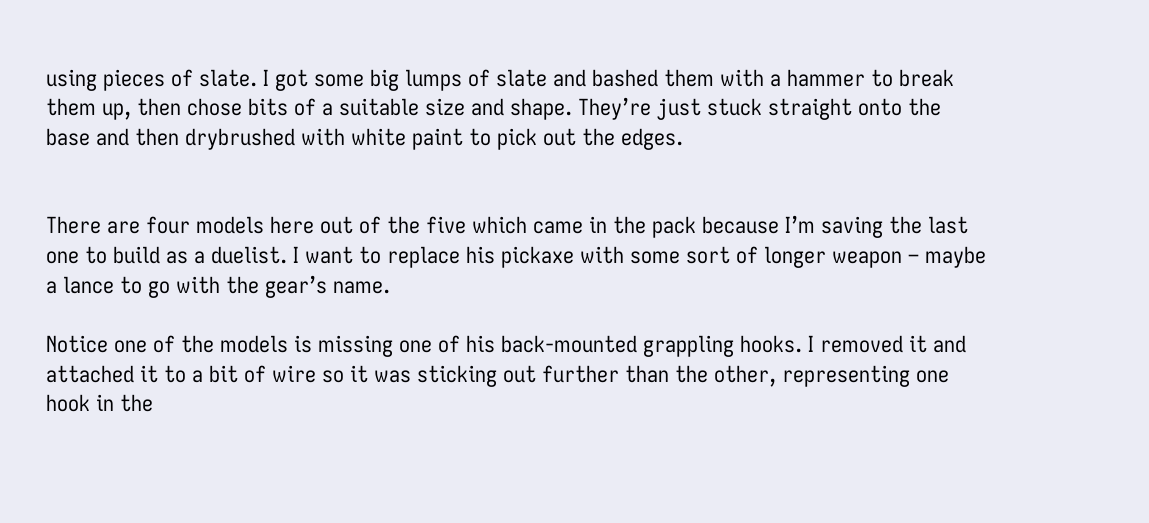using pieces of slate. I got some big lumps of slate and bashed them with a hammer to break them up, then chose bits of a suitable size and shape. They’re just stuck straight onto the base and then drybrushed with white paint to pick out the edges.


There are four models here out of the five which came in the pack because I’m saving the last one to build as a duelist. I want to replace his pickaxe with some sort of longer weapon – maybe a lance to go with the gear’s name.

Notice one of the models is missing one of his back-mounted grappling hooks. I removed it and attached it to a bit of wire so it was sticking out further than the other, representing one hook in the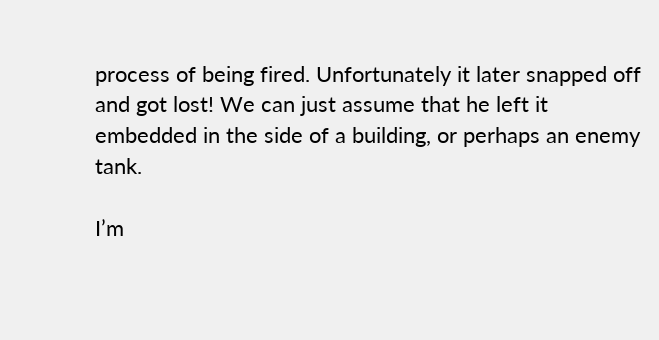process of being fired. Unfortunately it later snapped off and got lost! We can just assume that he left it embedded in the side of a building, or perhaps an enemy tank.

I’m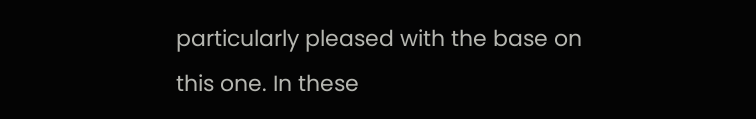particularly pleased with the base on this one. In these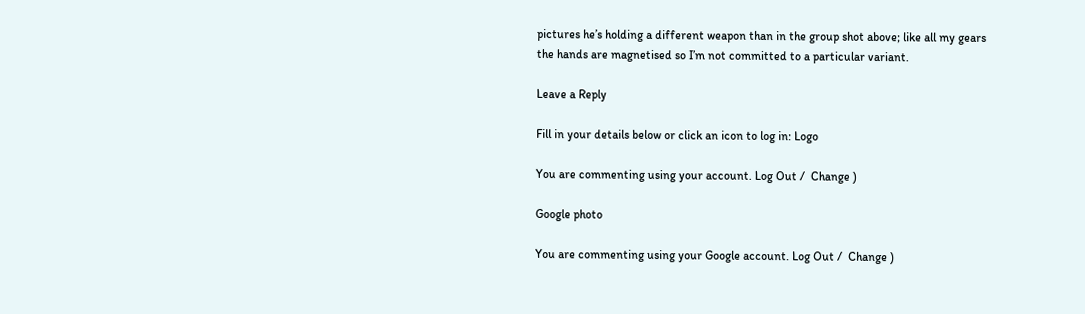pictures he’s holding a different weapon than in the group shot above; like all my gears the hands are magnetised so I’m not committed to a particular variant.

Leave a Reply

Fill in your details below or click an icon to log in: Logo

You are commenting using your account. Log Out /  Change )

Google photo

You are commenting using your Google account. Log Out /  Change )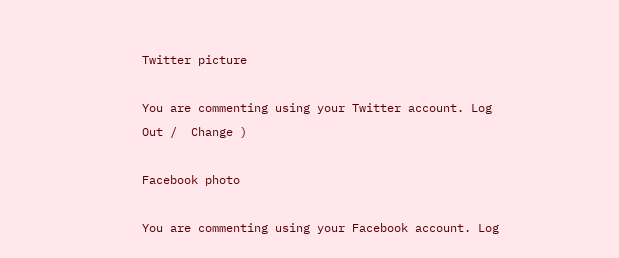Twitter picture

You are commenting using your Twitter account. Log Out /  Change )

Facebook photo

You are commenting using your Facebook account. Log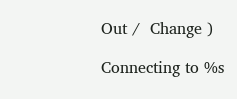Out /  Change )

Connecting to %s